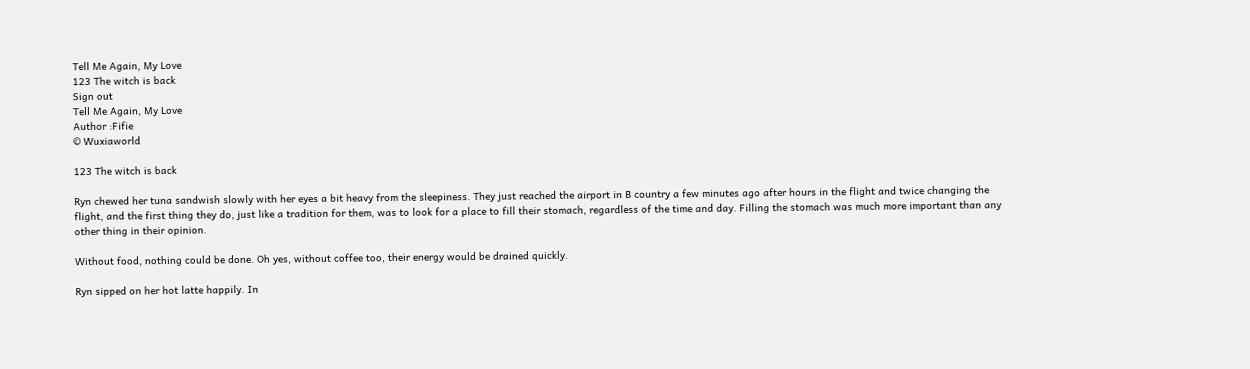Tell Me Again, My Love
123 The witch is back
Sign out
Tell Me Again, My Love
Author :Fifie
© Wuxiaworld

123 The witch is back

Ryn chewed her tuna sandwish slowly with her eyes a bit heavy from the sleepiness. They just reached the airport in B country a few minutes ago after hours in the flight and twice changing the flight, and the first thing they do, just like a tradition for them, was to look for a place to fill their stomach, regardless of the time and day. Filling the stomach was much more important than any other thing in their opinion.

Without food, nothing could be done. Oh yes, without coffee too, their energy would be drained quickly.

Ryn sipped on her hot latte happily. In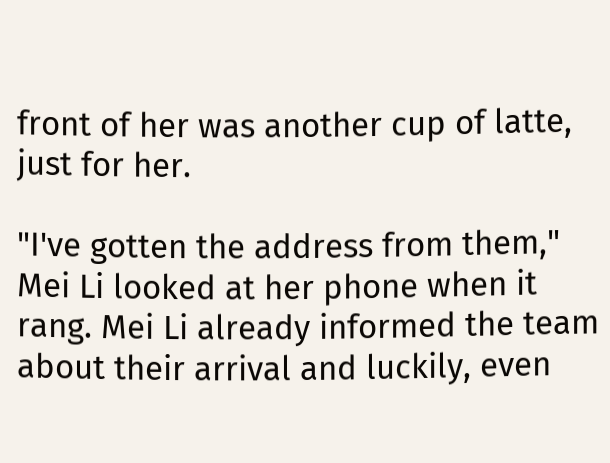front of her was another cup of latte, just for her.

"I've gotten the address from them," Mei Li looked at her phone when it rang. Mei Li already informed the team about their arrival and luckily, even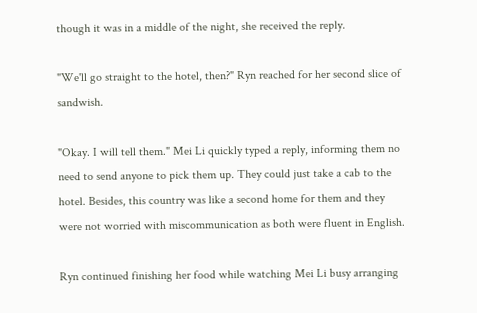though it was in a middle of the night, she received the reply.

"We'll go straight to the hotel, then?" Ryn reached for her second slice of sandwish.

"Okay. I will tell them." Mei Li quickly typed a reply, informing them no need to send anyone to pick them up. They could just take a cab to the hotel. Besides, this country was like a second home for them and they were not worried with miscommunication as both were fluent in English.

Ryn continued finishing her food while watching Mei Li busy arranging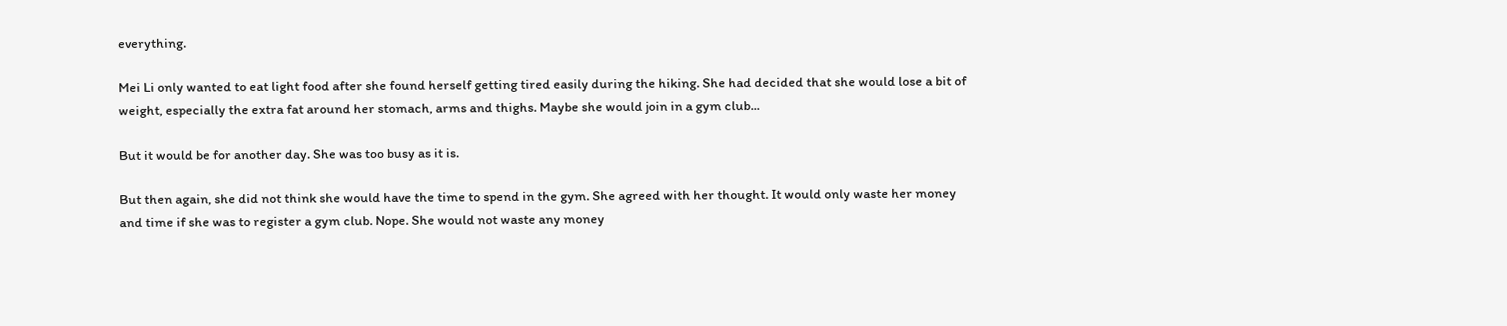everything.

Mei Li only wanted to eat light food after she found herself getting tired easily during the hiking. She had decided that she would lose a bit of weight, especially the extra fat around her stomach, arms and thighs. Maybe she would join in a gym club...

But it would be for another day. She was too busy as it is.

But then again, she did not think she would have the time to spend in the gym. She agreed with her thought. It would only waste her money and time if she was to register a gym club. Nope. She would not waste any money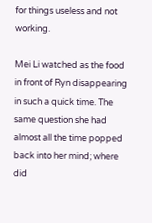for things useless and not working.

Mei Li watched as the food in front of Ryn disappearing in such a quick time. The same question she had almost all the time popped back into her mind; where did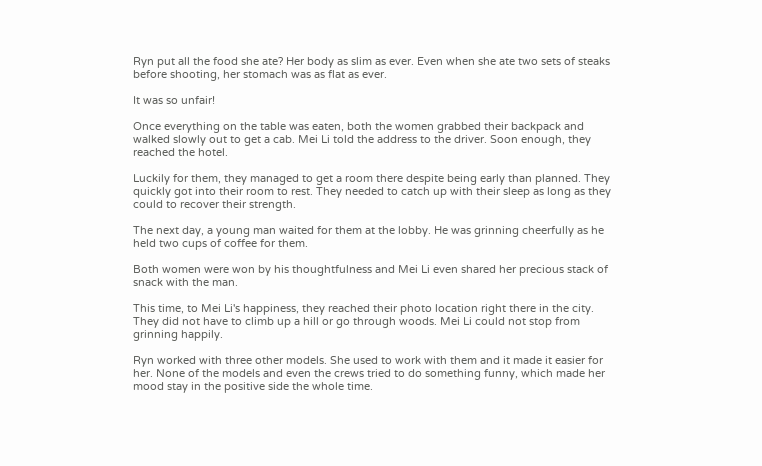Ryn put all the food she ate? Her body as slim as ever. Even when she ate two sets of steaks before shooting, her stomach was as flat as ever.

It was so unfair!

Once everything on the table was eaten, both the women grabbed their backpack and walked slowly out to get a cab. Mei Li told the address to the driver. Soon enough, they reached the hotel.

Luckily for them, they managed to get a room there despite being early than planned. They quickly got into their room to rest. They needed to catch up with their sleep as long as they could to recover their strength.

The next day, a young man waited for them at the lobby. He was grinning cheerfully as he held two cups of coffee for them.

Both women were won by his thoughtfulness and Mei Li even shared her precious stack of snack with the man.

This time, to Mei Li's happiness, they reached their photo location right there in the city. They did not have to climb up a hill or go through woods. Mei Li could not stop from grinning happily.

Ryn worked with three other models. She used to work with them and it made it easier for her. None of the models and even the crews tried to do something funny, which made her mood stay in the positive side the whole time.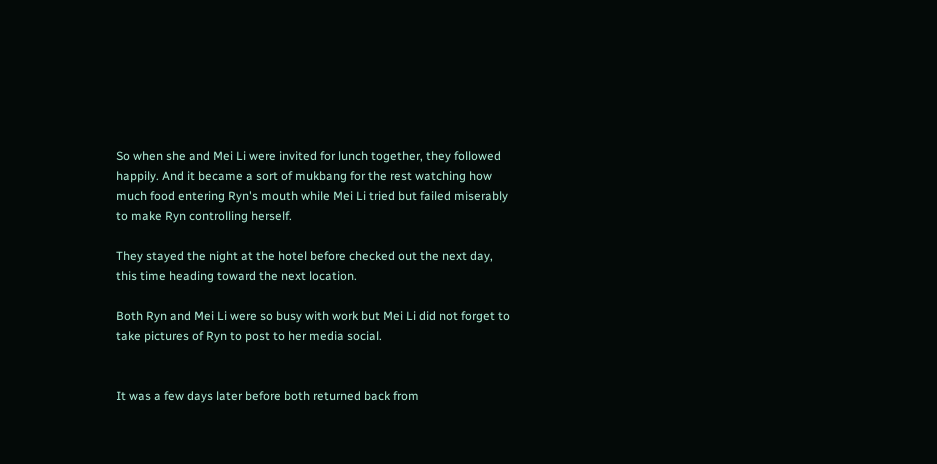So when she and Mei Li were invited for lunch together, they followed happily. And it became a sort of mukbang for the rest watching how much food entering Ryn's mouth while Mei Li tried but failed miserably to make Ryn controlling herself.

They stayed the night at the hotel before checked out the next day, this time heading toward the next location.

Both Ryn and Mei Li were so busy with work but Mei Li did not forget to take pictures of Ryn to post to her media social.


It was a few days later before both returned back from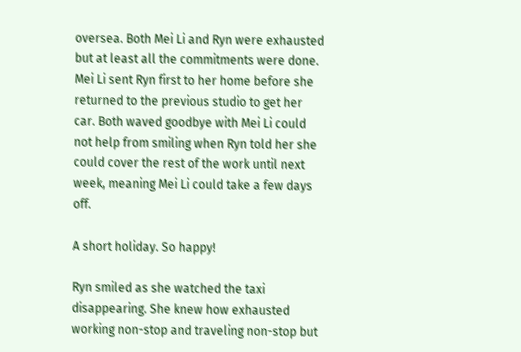oversea. Both Mei Li and Ryn were exhausted but at least all the commitments were done. Mei Li sent Ryn first to her home before she returned to the previous studio to get her car. Both waved goodbye with Mei Li could not help from smiling when Ryn told her she could cover the rest of the work until next week, meaning Mei Li could take a few days off.

A short holiday. So happy!

Ryn smiled as she watched the taxi disappearing. She knew how exhausted working non-stop and traveling non-stop but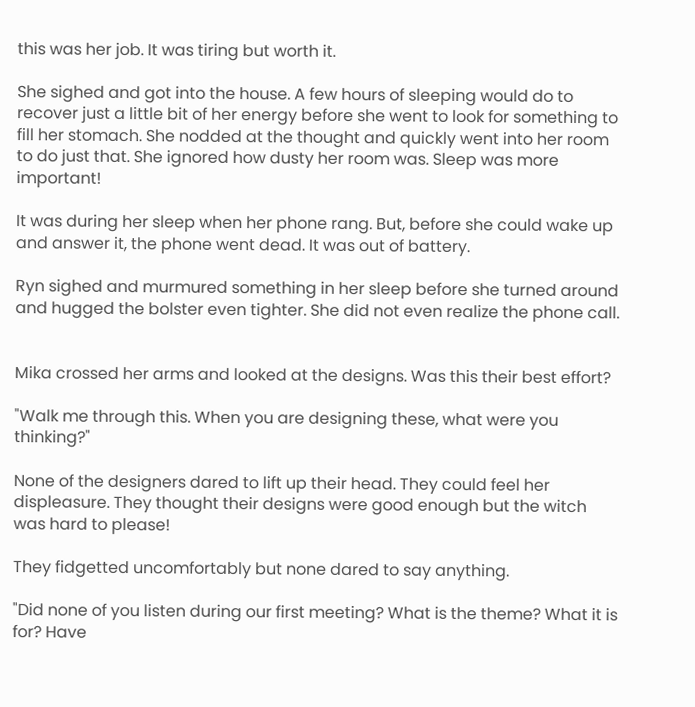this was her job. It was tiring but worth it.

She sighed and got into the house. A few hours of sleeping would do to recover just a little bit of her energy before she went to look for something to fill her stomach. She nodded at the thought and quickly went into her room to do just that. She ignored how dusty her room was. Sleep was more important!

It was during her sleep when her phone rang. But, before she could wake up and answer it, the phone went dead. It was out of battery.

Ryn sighed and murmured something in her sleep before she turned around and hugged the bolster even tighter. She did not even realize the phone call.


Mika crossed her arms and looked at the designs. Was this their best effort?

"Walk me through this. When you are designing these, what were you thinking?"

None of the designers dared to lift up their head. They could feel her displeasure. They thought their designs were good enough but the witch was hard to please!

They fidgetted uncomfortably but none dared to say anything.

"Did none of you listen during our first meeting? What is the theme? What it is for? Have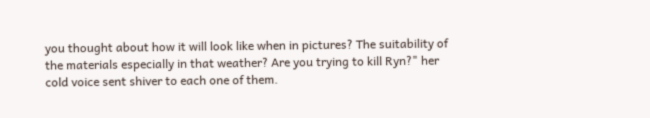you thought about how it will look like when in pictures? The suitability of the materials especially in that weather? Are you trying to kill Ryn?" her cold voice sent shiver to each one of them.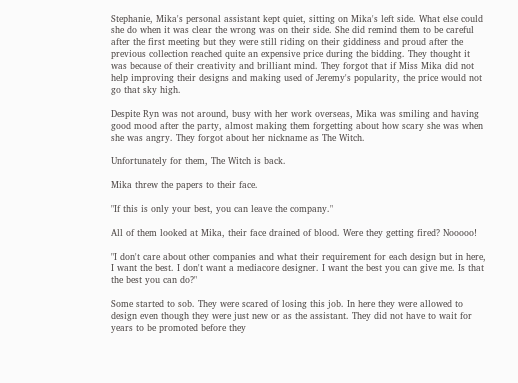Stephanie, Mika's personal assistant kept quiet, sitting on Mika's left side. What else could she do when it was clear the wrong was on their side. She did remind them to be careful after the first meeting but they were still riding on their giddiness and proud after the previous collection reached quite an expensive price during the bidding. They thought it was because of their creativity and brilliant mind. They forgot that if Miss Mika did not help improving their designs and making used of Jeremy's popularity, the price would not go that sky high.

Despite Ryn was not around, busy with her work overseas, Mika was smiling and having good mood after the party, almost making them forgetting about how scary she was when she was angry. They forgot about her nickname as The Witch.

Unfortunately for them, The Witch is back.

Mika threw the papers to their face.

"If this is only your best, you can leave the company."

All of them looked at Mika, their face drained of blood. Were they getting fired? Nooooo!

"I don't care about other companies and what their requirement for each design but in here, I want the best. I don't want a mediacore designer. I want the best you can give me. Is that the best you can do?"

Some started to sob. They were scared of losing this job. In here they were allowed to design even though they were just new or as the assistant. They did not have to wait for years to be promoted before they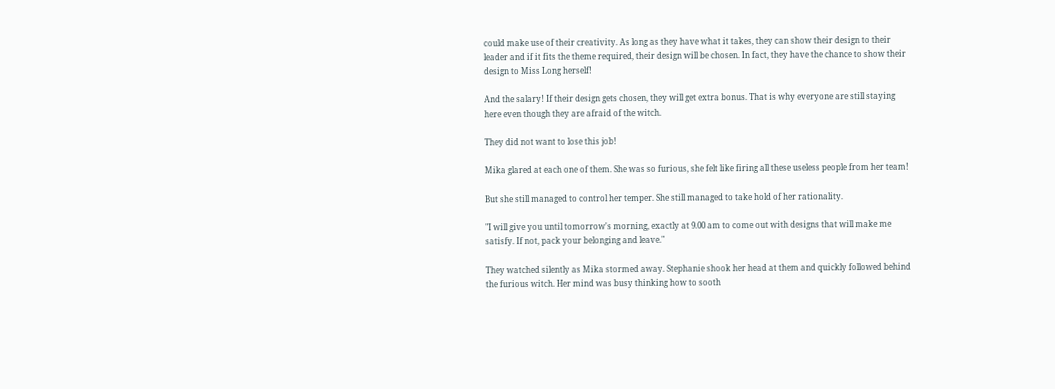could make use of their creativity. As long as they have what it takes, they can show their design to their leader and if it fits the theme required, their design will be chosen. In fact, they have the chance to show their design to Miss Long herself!

And the salary! If their design gets chosen, they will get extra bonus. That is why everyone are still staying here even though they are afraid of the witch.

They did not want to lose this job!

Mika glared at each one of them. She was so furious, she felt like firing all these useless people from her team!

But she still managed to control her temper. She still managed to take hold of her rationality.

"I will give you until tomorrow's morning, exactly at 9.00 am to come out with designs that will make me satisfy. If not, pack your belonging and leave."

They watched silently as Mika stormed away. Stephanie shook her head at them and quickly followed behind the furious witch. Her mind was busy thinking how to sooth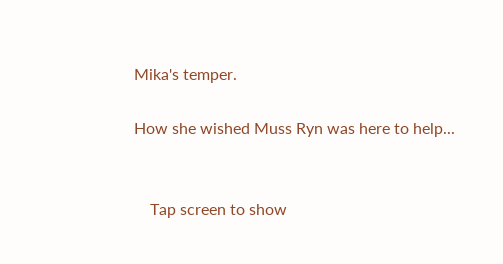Mika's temper.

How she wished Muss Ryn was here to help...


    Tap screen to show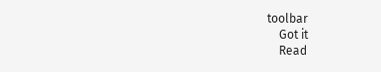toolbar
    Got it
    Read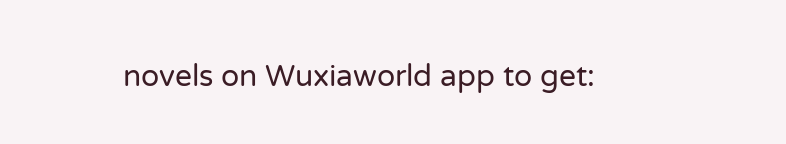novels on Wuxiaworld app to get: